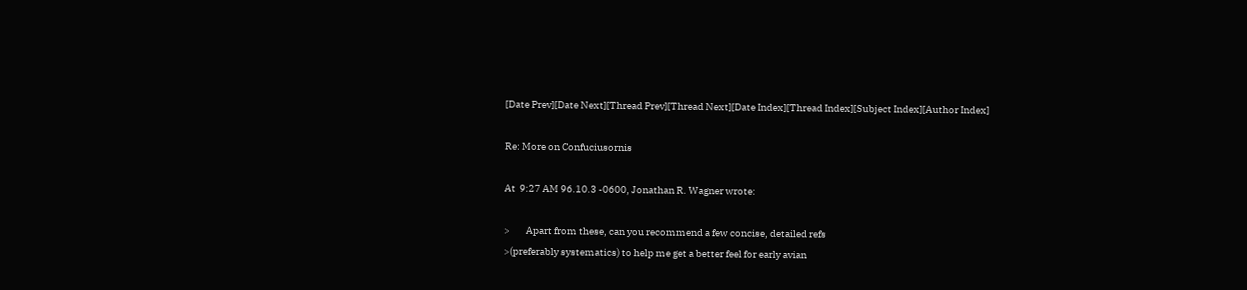[Date Prev][Date Next][Thread Prev][Thread Next][Date Index][Thread Index][Subject Index][Author Index]

Re: More on Confuciusornis

At  9:27 AM 96.10.3 -0600, Jonathan R. Wagner wrote:

>        Apart from these, can you recommend a few concise, detailed refs
>(preferably systematics) to help me get a better feel for early avian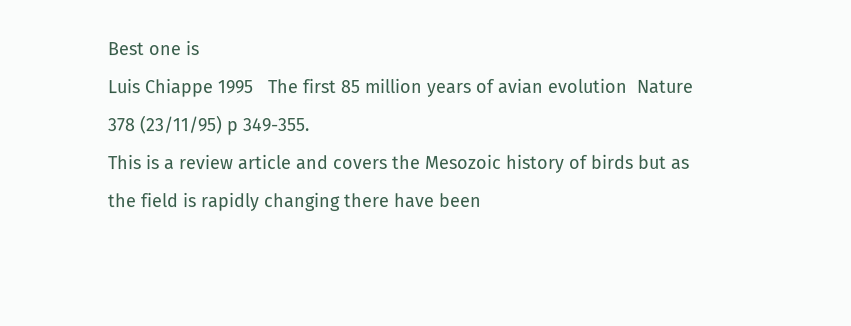Best one is
Luis Chiappe 1995   The first 85 million years of avian evolution  Nature
378 (23/11/95) p 349-355.
This is a review article and covers the Mesozoic history of birds but as
the field is rapidly changing there have been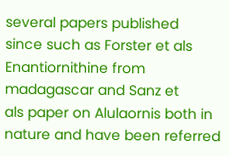several papers published
since such as Forster et als Enantiornithine from madagascar and Sanz et
als paper on Alulaornis both in nature and have been referred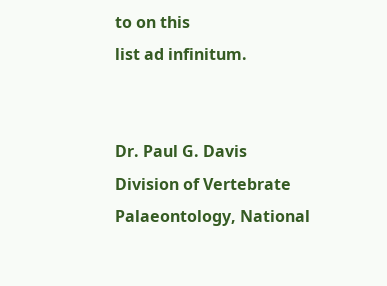to on this
list ad infinitum.


Dr. Paul G. Davis
Division of Vertebrate Palaeontology, National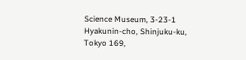Science Museum, 3-23-1
Hyakunin-cho, Shinjuku-ku, Tokyo 169,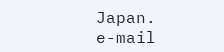Japan.
e-mail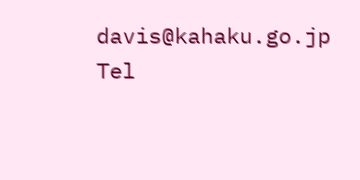davis@kahaku.go.jp
Tel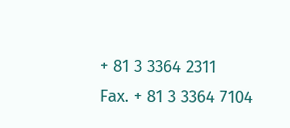+ 81 3 3364 2311
Fax. + 81 3 3364 7104